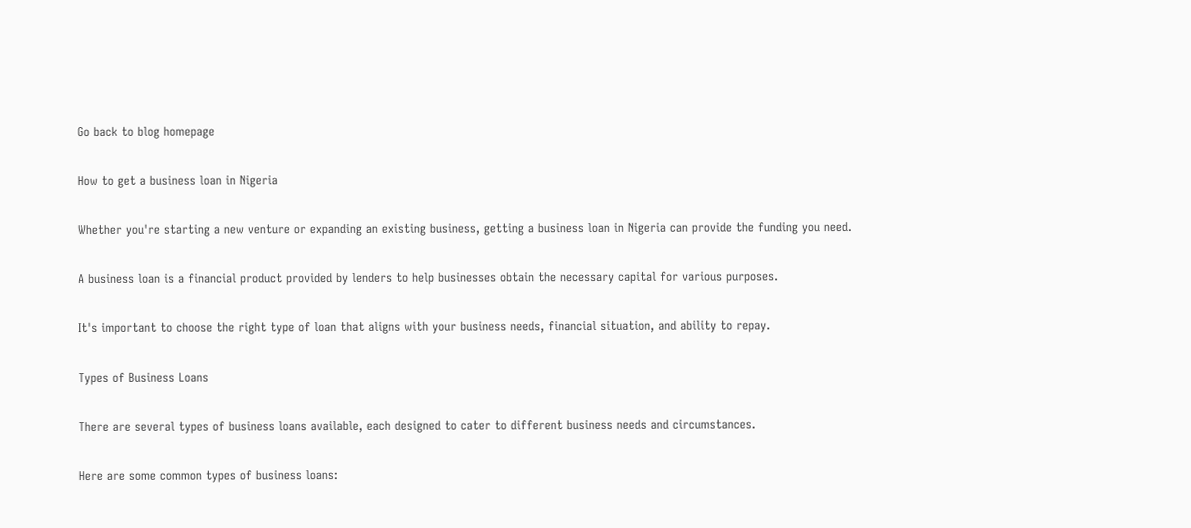Go back to blog homepage

How to get a business loan in Nigeria

Whether you're starting a new venture or expanding an existing business, getting a business loan in Nigeria can provide the funding you need.

A business loan is a financial product provided by lenders to help businesses obtain the necessary capital for various purposes.

It's important to choose the right type of loan that aligns with your business needs, financial situation, and ability to repay.

Types of Business Loans

There are several types of business loans available, each designed to cater to different business needs and circumstances.

Here are some common types of business loans: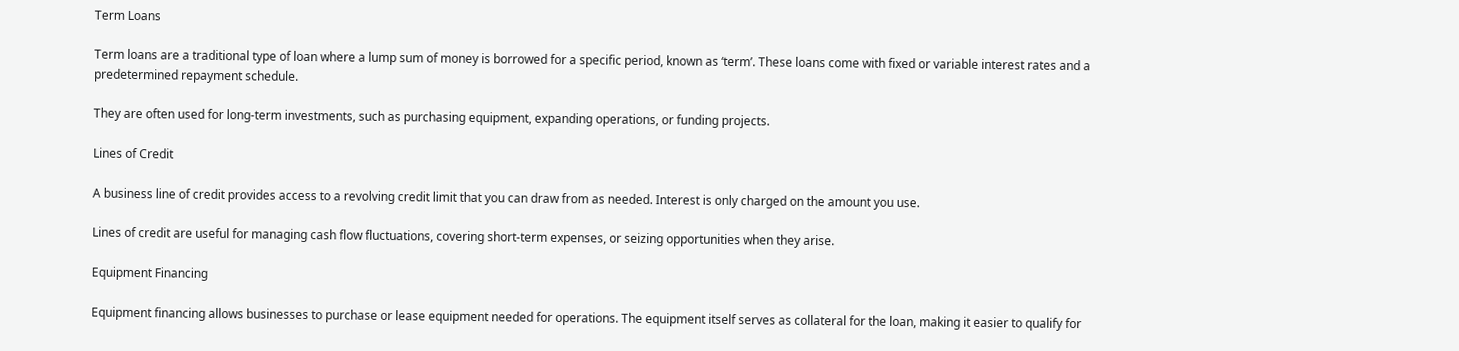Term Loans

Term loans are a traditional type of loan where a lump sum of money is borrowed for a specific period, known as ‘term’. These loans come with fixed or variable interest rates and a predetermined repayment schedule.

They are often used for long-term investments, such as purchasing equipment, expanding operations, or funding projects.

Lines of Credit

A business line of credit provides access to a revolving credit limit that you can draw from as needed. Interest is only charged on the amount you use.

Lines of credit are useful for managing cash flow fluctuations, covering short-term expenses, or seizing opportunities when they arise.

Equipment Financing

Equipment financing allows businesses to purchase or lease equipment needed for operations. The equipment itself serves as collateral for the loan, making it easier to qualify for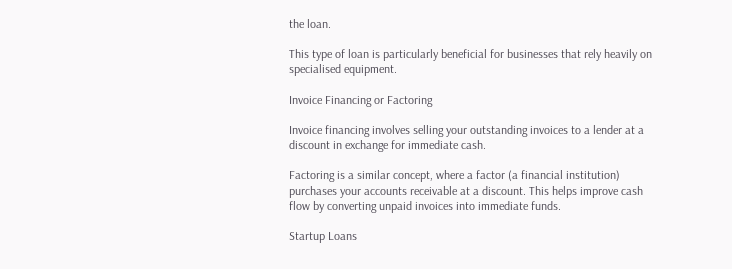the loan.

This type of loan is particularly beneficial for businesses that rely heavily on specialised equipment.

Invoice Financing or Factoring

Invoice financing involves selling your outstanding invoices to a lender at a discount in exchange for immediate cash.

Factoring is a similar concept, where a factor (a financial institution) purchases your accounts receivable at a discount. This helps improve cash flow by converting unpaid invoices into immediate funds.

Startup Loans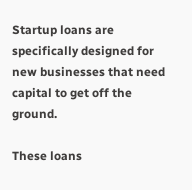Startup loans are specifically designed for new businesses that need capital to get off the ground.

These loans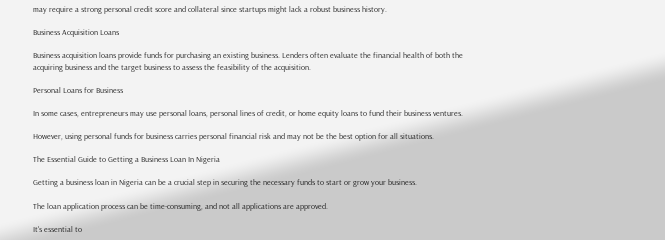may require a strong personal credit score and collateral since startups might lack a robust business history.

Business Acquisition Loans

Business acquisition loans provide funds for purchasing an existing business. Lenders often evaluate the financial health of both the acquiring business and the target business to assess the feasibility of the acquisition.

Personal Loans for Business

In some cases, entrepreneurs may use personal loans, personal lines of credit, or home equity loans to fund their business ventures.

However, using personal funds for business carries personal financial risk and may not be the best option for all situations.

The Essential Guide to Getting a Business Loan In Nigeria

Getting a business loan in Nigeria can be a crucial step in securing the necessary funds to start or grow your business.

The loan application process can be time-consuming, and not all applications are approved.

It's essential to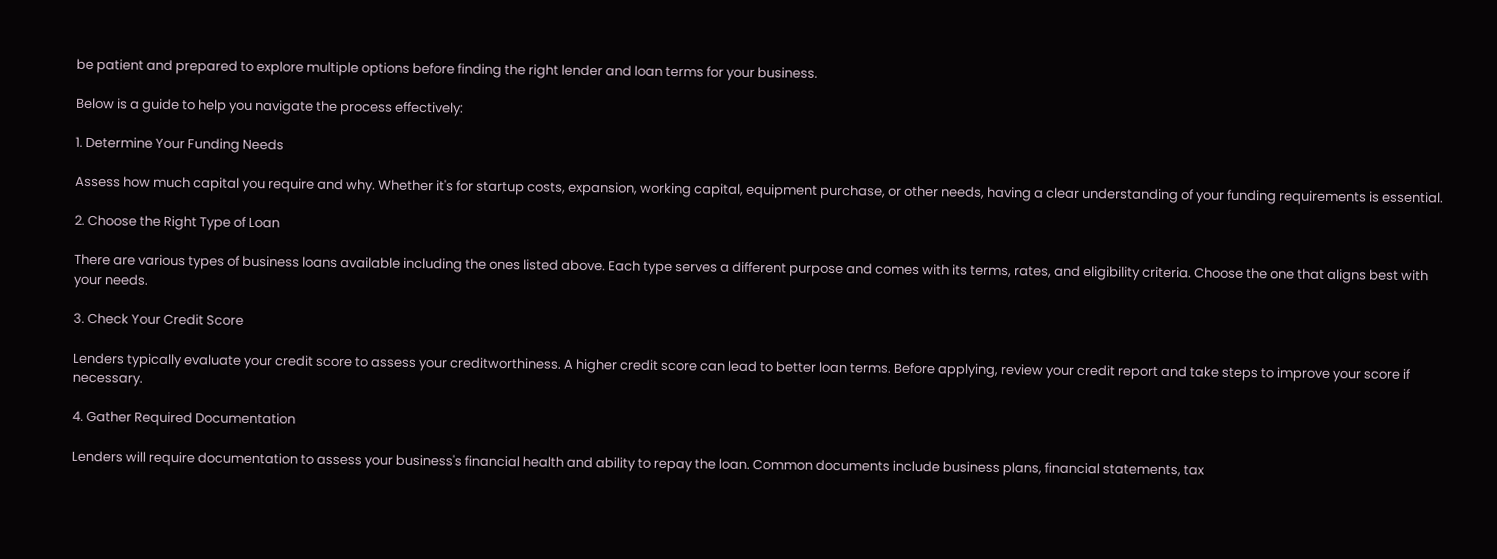be patient and prepared to explore multiple options before finding the right lender and loan terms for your business.

Below is a guide to help you navigate the process effectively:

1. Determine Your Funding Needs

Assess how much capital you require and why. Whether it's for startup costs, expansion, working capital, equipment purchase, or other needs, having a clear understanding of your funding requirements is essential.

2. Choose the Right Type of Loan

There are various types of business loans available including the ones listed above. Each type serves a different purpose and comes with its terms, rates, and eligibility criteria. Choose the one that aligns best with your needs.

3. Check Your Credit Score

Lenders typically evaluate your credit score to assess your creditworthiness. A higher credit score can lead to better loan terms. Before applying, review your credit report and take steps to improve your score if necessary.

4. Gather Required Documentation

Lenders will require documentation to assess your business's financial health and ability to repay the loan. Common documents include business plans, financial statements, tax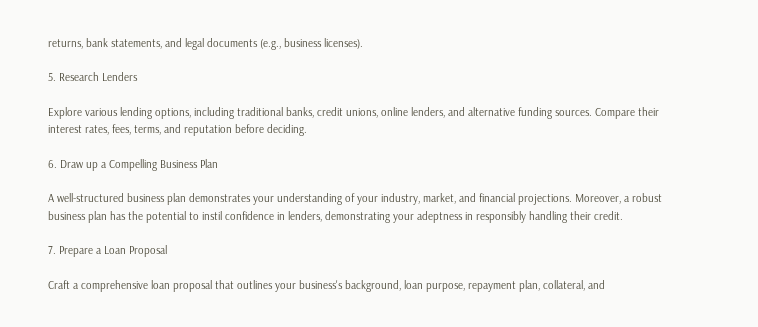returns, bank statements, and legal documents (e.g., business licenses).

5. Research Lenders

Explore various lending options, including traditional banks, credit unions, online lenders, and alternative funding sources. Compare their interest rates, fees, terms, and reputation before deciding.

6. Draw up a Compelling Business Plan

A well-structured business plan demonstrates your understanding of your industry, market, and financial projections. Moreover, a robust business plan has the potential to instil confidence in lenders, demonstrating your adeptness in responsibly handling their credit.

7. Prepare a Loan Proposal

Craft a comprehensive loan proposal that outlines your business's background, loan purpose, repayment plan, collateral, and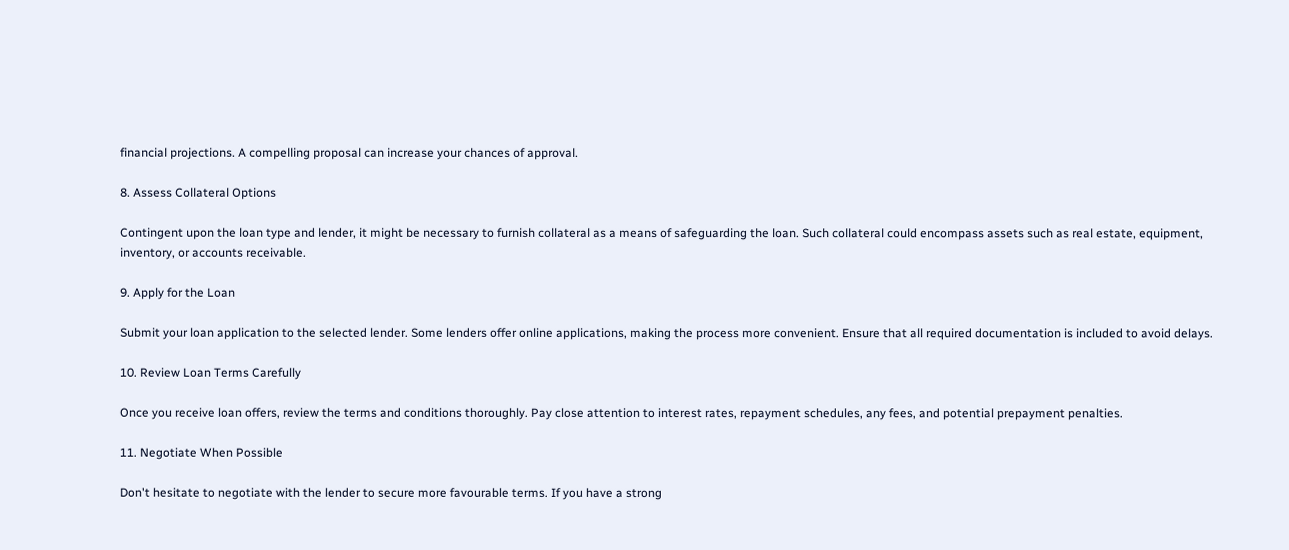financial projections. A compelling proposal can increase your chances of approval.

8. Assess Collateral Options

Contingent upon the loan type and lender, it might be necessary to furnish collateral as a means of safeguarding the loan. Such collateral could encompass assets such as real estate, equipment, inventory, or accounts receivable.

9. Apply for the Loan

Submit your loan application to the selected lender. Some lenders offer online applications, making the process more convenient. Ensure that all required documentation is included to avoid delays.

10. Review Loan Terms Carefully

Once you receive loan offers, review the terms and conditions thoroughly. Pay close attention to interest rates, repayment schedules, any fees, and potential prepayment penalties.

11. Negotiate When Possible

Don't hesitate to negotiate with the lender to secure more favourable terms. If you have a strong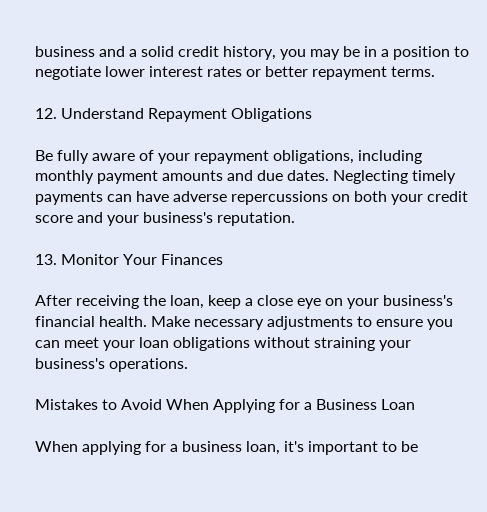business and a solid credit history, you may be in a position to negotiate lower interest rates or better repayment terms.

12. Understand Repayment Obligations

Be fully aware of your repayment obligations, including monthly payment amounts and due dates. Neglecting timely payments can have adverse repercussions on both your credit score and your business's reputation.

13. Monitor Your Finances

After receiving the loan, keep a close eye on your business's financial health. Make necessary adjustments to ensure you can meet your loan obligations without straining your business's operations.

Mistakes to Avoid When Applying for a Business Loan

When applying for a business loan, it's important to be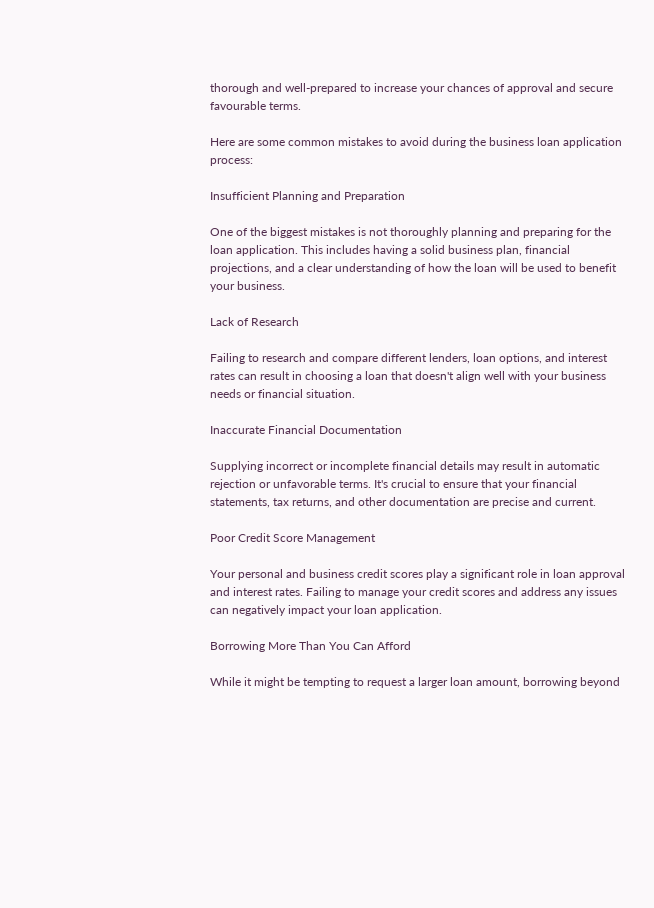thorough and well-prepared to increase your chances of approval and secure favourable terms.

Here are some common mistakes to avoid during the business loan application process:

Insufficient Planning and Preparation

One of the biggest mistakes is not thoroughly planning and preparing for the loan application. This includes having a solid business plan, financial projections, and a clear understanding of how the loan will be used to benefit your business.

Lack of Research

Failing to research and compare different lenders, loan options, and interest rates can result in choosing a loan that doesn't align well with your business needs or financial situation.

Inaccurate Financial Documentation

Supplying incorrect or incomplete financial details may result in automatic rejection or unfavorable terms. It's crucial to ensure that your financial statements, tax returns, and other documentation are precise and current.

Poor Credit Score Management

Your personal and business credit scores play a significant role in loan approval and interest rates. Failing to manage your credit scores and address any issues can negatively impact your loan application.

Borrowing More Than You Can Afford

While it might be tempting to request a larger loan amount, borrowing beyond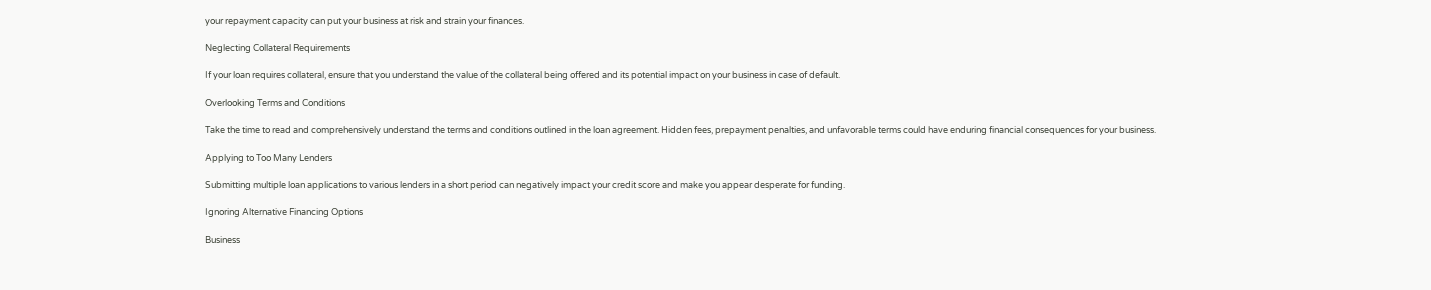your repayment capacity can put your business at risk and strain your finances.

Neglecting Collateral Requirements

If your loan requires collateral, ensure that you understand the value of the collateral being offered and its potential impact on your business in case of default.

Overlooking Terms and Conditions

Take the time to read and comprehensively understand the terms and conditions outlined in the loan agreement. Hidden fees, prepayment penalties, and unfavorable terms could have enduring financial consequences for your business.

Applying to Too Many Lenders

Submitting multiple loan applications to various lenders in a short period can negatively impact your credit score and make you appear desperate for funding.

Ignoring Alternative Financing Options

Business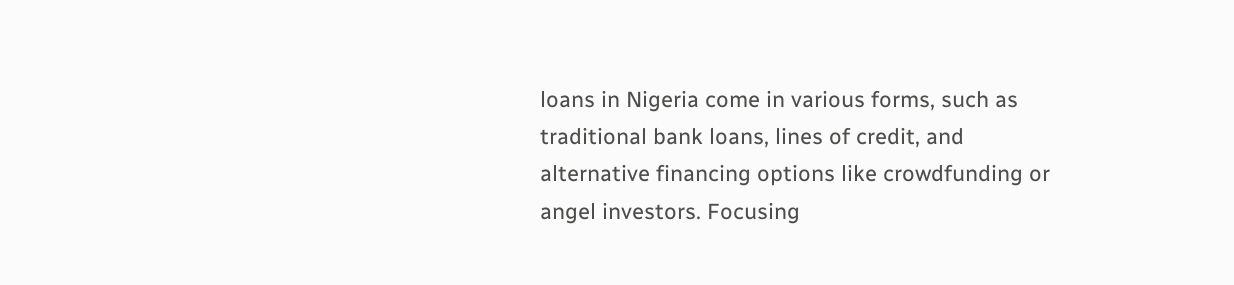loans in Nigeria come in various forms, such as traditional bank loans, lines of credit, and alternative financing options like crowdfunding or angel investors. Focusing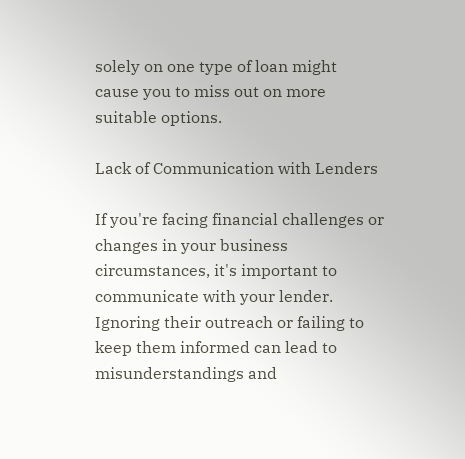solely on one type of loan might cause you to miss out on more suitable options.

Lack of Communication with Lenders

If you're facing financial challenges or changes in your business circumstances, it's important to communicate with your lender. Ignoring their outreach or failing to keep them informed can lead to misunderstandings and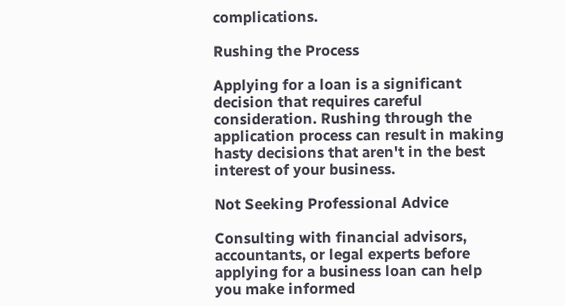complications.

Rushing the Process

Applying for a loan is a significant decision that requires careful consideration. Rushing through the application process can result in making hasty decisions that aren't in the best interest of your business.

Not Seeking Professional Advice

Consulting with financial advisors, accountants, or legal experts before applying for a business loan can help you make informed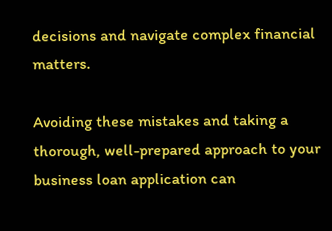decisions and navigate complex financial matters.

Avoiding these mistakes and taking a thorough, well-prepared approach to your business loan application can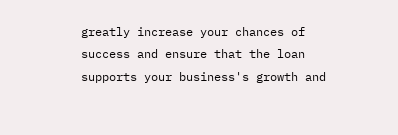greatly increase your chances of success and ensure that the loan supports your business's growth and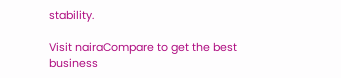stability.

Visit nairaCompare to get the best business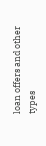loan offers and other types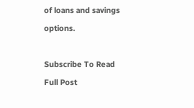of loans and savings options.

Subscribe To Read Full Post